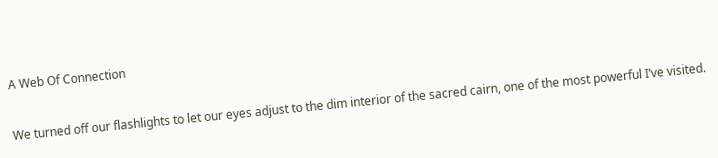A Web Of Connection

We turned off our flashlights to let our eyes adjust to the dim interior of the sacred cairn, one of the most powerful I’ve visited.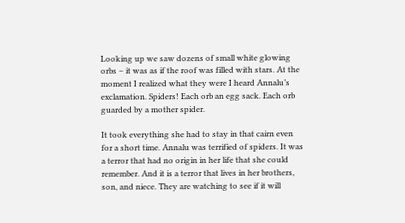Looking up we saw dozens of small white glowing orbs – it was as if the roof was filled with stars. At the moment I realized what they were I heard Annalu’s exclamation. Spiders! Each orb an egg sack. Each orb guarded by a mother spider.

It took everything she had to stay in that cairn even for a short time. Annalu was terrified of spiders. It was a terror that had no origin in her life that she could remember. And it is a terror that lives in her brothers, son, and niece. They are watching to see if it will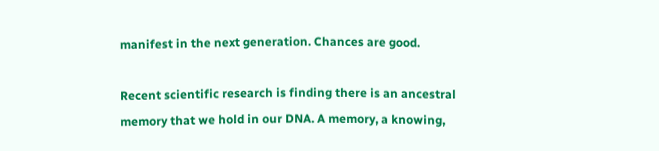manifest in the next generation. Chances are good.

Recent scientific research is finding there is an ancestral memory that we hold in our DNA. A memory, a knowing,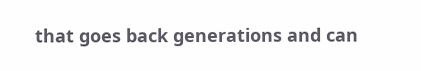that goes back generations and can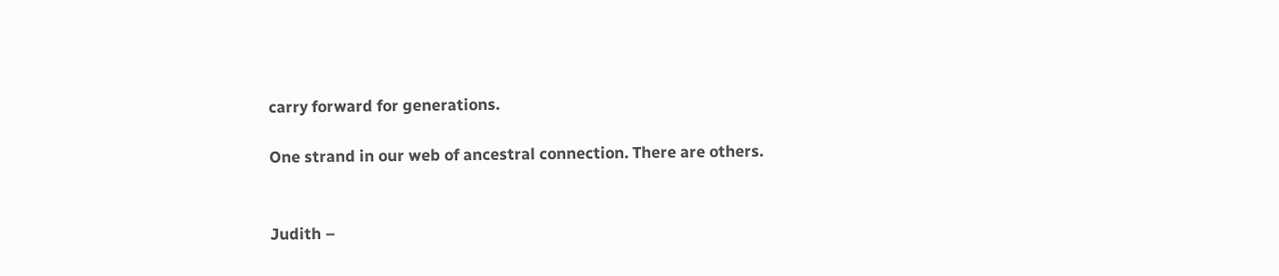carry forward for generations.

One strand in our web of ancestral connection. There are others.


Judith –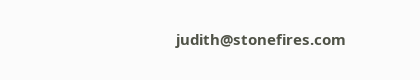judith@stonefires.com